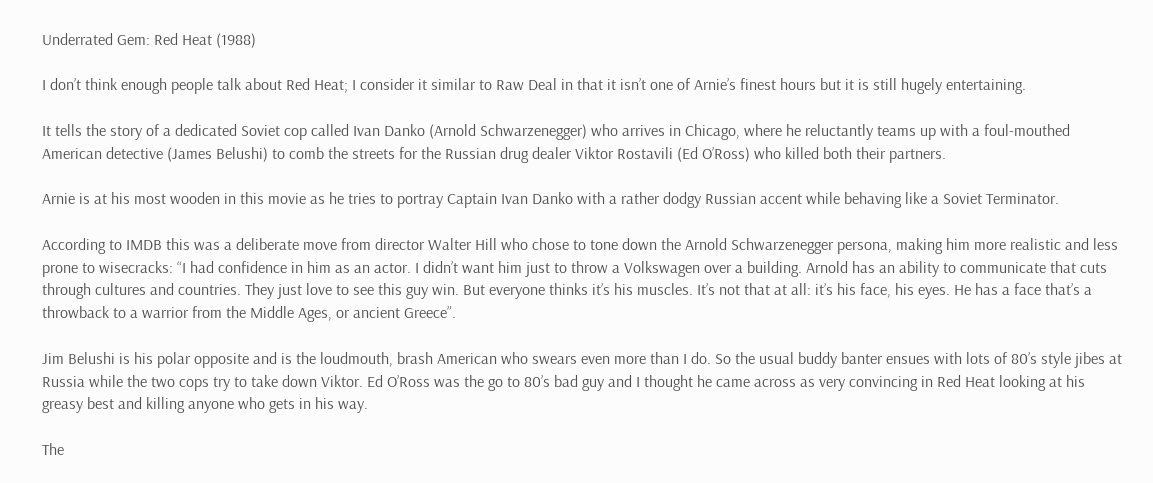Underrated Gem: Red Heat (1988)

I don’t think enough people talk about Red Heat; I consider it similar to Raw Deal in that it isn’t one of Arnie’s finest hours but it is still hugely entertaining.

It tells the story of a dedicated Soviet cop called Ivan Danko (Arnold Schwarzenegger) who arrives in Chicago, where he reluctantly teams up with a foul-mouthed American detective (James Belushi) to comb the streets for the Russian drug dealer Viktor Rostavili (Ed O’Ross) who killed both their partners.

Arnie is at his most wooden in this movie as he tries to portray Captain Ivan Danko with a rather dodgy Russian accent while behaving like a Soviet Terminator.

According to IMDB this was a deliberate move from director Walter Hill who chose to tone down the Arnold Schwarzenegger persona, making him more realistic and less prone to wisecracks: “I had confidence in him as an actor. I didn’t want him just to throw a Volkswagen over a building. Arnold has an ability to communicate that cuts through cultures and countries. They just love to see this guy win. But everyone thinks it’s his muscles. It’s not that at all: it’s his face, his eyes. He has a face that’s a throwback to a warrior from the Middle Ages, or ancient Greece”.

Jim Belushi is his polar opposite and is the loudmouth, brash American who swears even more than I do. So the usual buddy banter ensues with lots of 80’s style jibes at Russia while the two cops try to take down Viktor. Ed O’Ross was the go to 80’s bad guy and I thought he came across as very convincing in Red Heat looking at his greasy best and killing anyone who gets in his way.

The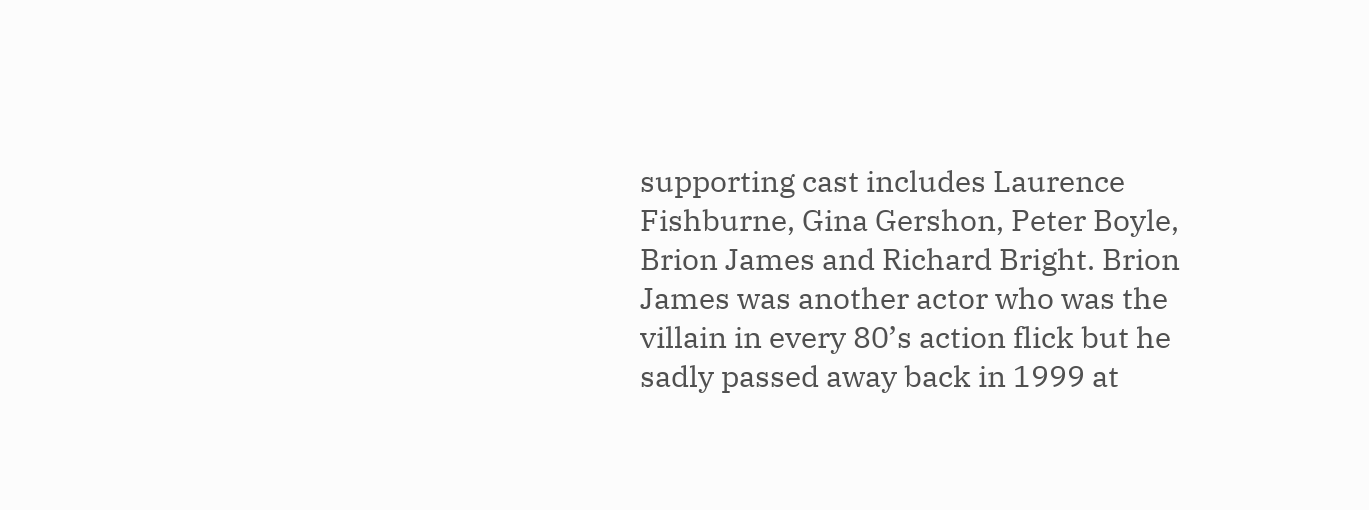supporting cast includes Laurence Fishburne, Gina Gershon, Peter Boyle, Brion James and Richard Bright. Brion James was another actor who was the villain in every 80’s action flick but he sadly passed away back in 1999 at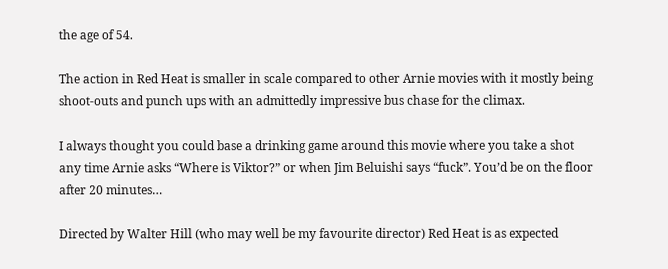the age of 54.

The action in Red Heat is smaller in scale compared to other Arnie movies with it mostly being shoot-outs and punch ups with an admittedly impressive bus chase for the climax.

I always thought you could base a drinking game around this movie where you take a shot any time Arnie asks “Where is Viktor?” or when Jim Beluishi says “fuck”. You’d be on the floor after 20 minutes…

Directed by Walter Hill (who may well be my favourite director) Red Heat is as expected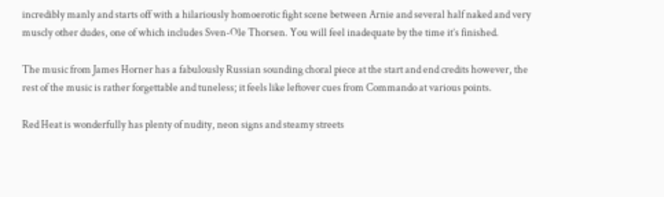incredibly manly and starts off with a hilariously homoerotic fight scene between Arnie and several half naked and very muscly other dudes, one of which includes Sven-Ole Thorsen. You will feel inadequate by the time it’s finished.

The music from James Horner has a fabulously Russian sounding choral piece at the start and end credits however, the rest of the music is rather forgettable and tuneless; it feels like leftover cues from Commando at various points.

Red Heat is wonderfully has plenty of nudity, neon signs and steamy streets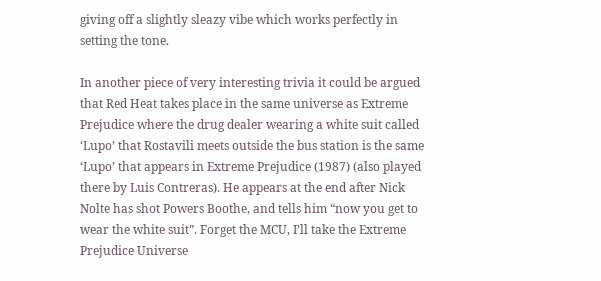giving off a slightly sleazy vibe which works perfectly in setting the tone.

In another piece of very interesting trivia it could be argued that Red Heat takes place in the same universe as Extreme Prejudice where the drug dealer wearing a white suit called ‘Lupo’ that Rostavili meets outside the bus station is the same ‘Lupo’ that appears in Extreme Prejudice (1987) (also played there by Luis Contreras). He appears at the end after Nick Nolte has shot Powers Boothe, and tells him “now you get to wear the white suit”. Forget the MCU, I’ll take the Extreme Prejudice Universe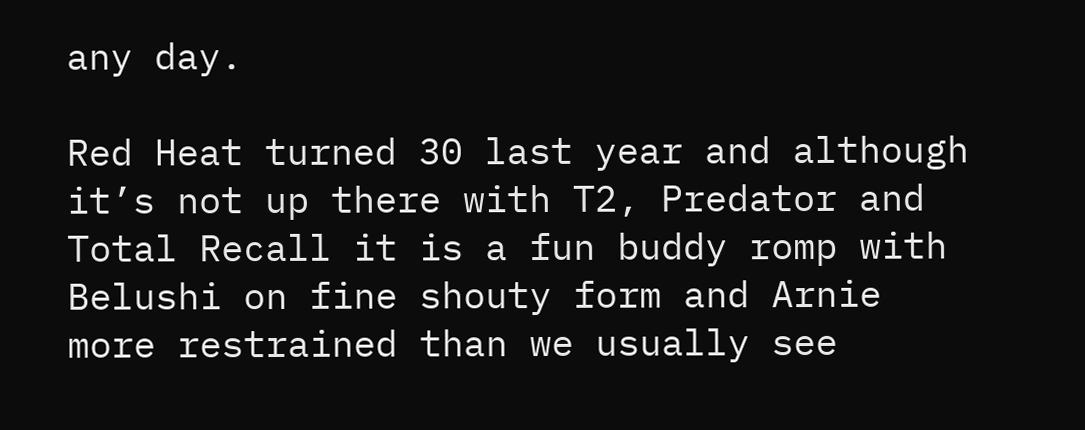any day.

Red Heat turned 30 last year and although it’s not up there with T2, Predator and Total Recall it is a fun buddy romp with Belushi on fine shouty form and Arnie more restrained than we usually see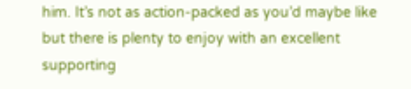him. It’s not as action-packed as you’d maybe like but there is plenty to enjoy with an excellent supporting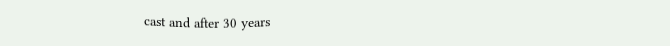cast and after 30 years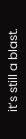it’s still a blast.